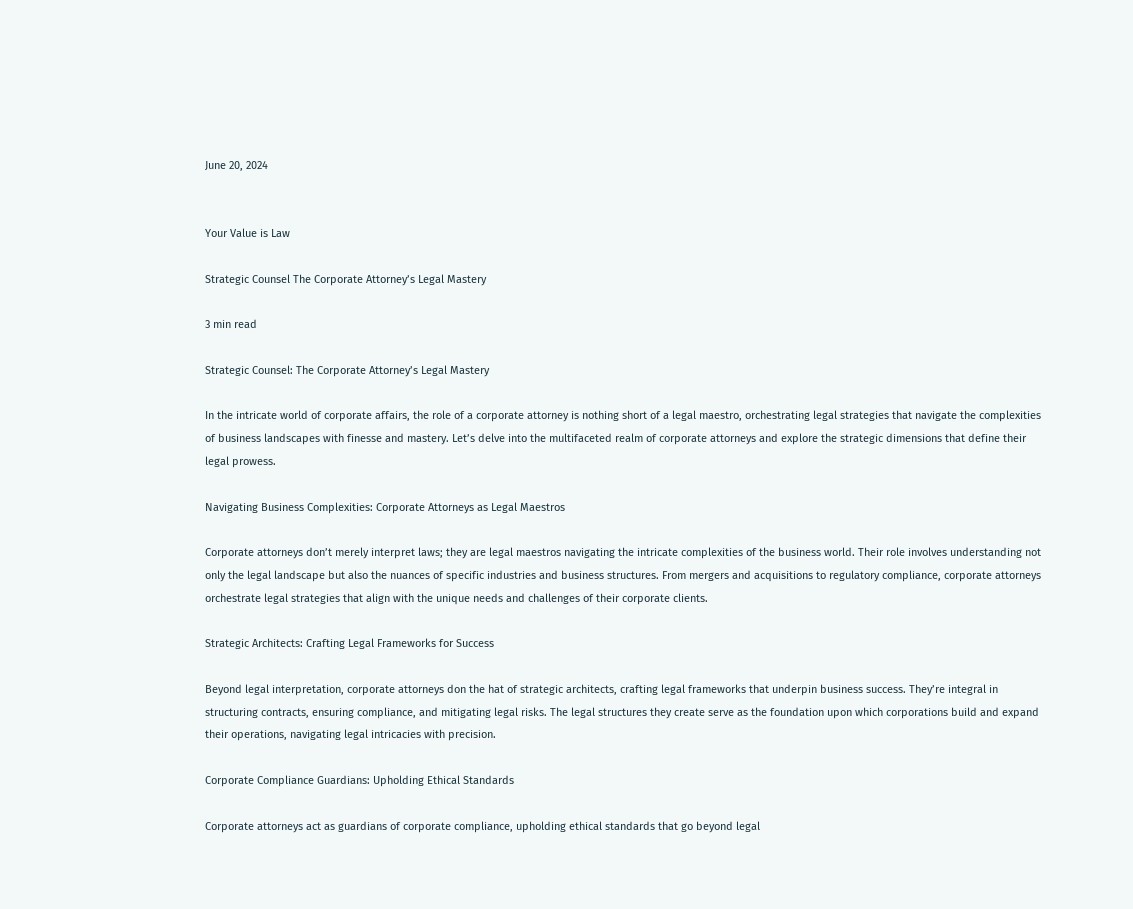June 20, 2024


Your Value is Law

Strategic Counsel The Corporate Attorney’s Legal Mastery

3 min read

Strategic Counsel: The Corporate Attorney’s Legal Mastery

In the intricate world of corporate affairs, the role of a corporate attorney is nothing short of a legal maestro, orchestrating legal strategies that navigate the complexities of business landscapes with finesse and mastery. Let’s delve into the multifaceted realm of corporate attorneys and explore the strategic dimensions that define their legal prowess.

Navigating Business Complexities: Corporate Attorneys as Legal Maestros

Corporate attorneys don’t merely interpret laws; they are legal maestros navigating the intricate complexities of the business world. Their role involves understanding not only the legal landscape but also the nuances of specific industries and business structures. From mergers and acquisitions to regulatory compliance, corporate attorneys orchestrate legal strategies that align with the unique needs and challenges of their corporate clients.

Strategic Architects: Crafting Legal Frameworks for Success

Beyond legal interpretation, corporate attorneys don the hat of strategic architects, crafting legal frameworks that underpin business success. They’re integral in structuring contracts, ensuring compliance, and mitigating legal risks. The legal structures they create serve as the foundation upon which corporations build and expand their operations, navigating legal intricacies with precision.

Corporate Compliance Guardians: Upholding Ethical Standards

Corporate attorneys act as guardians of corporate compliance, upholding ethical standards that go beyond legal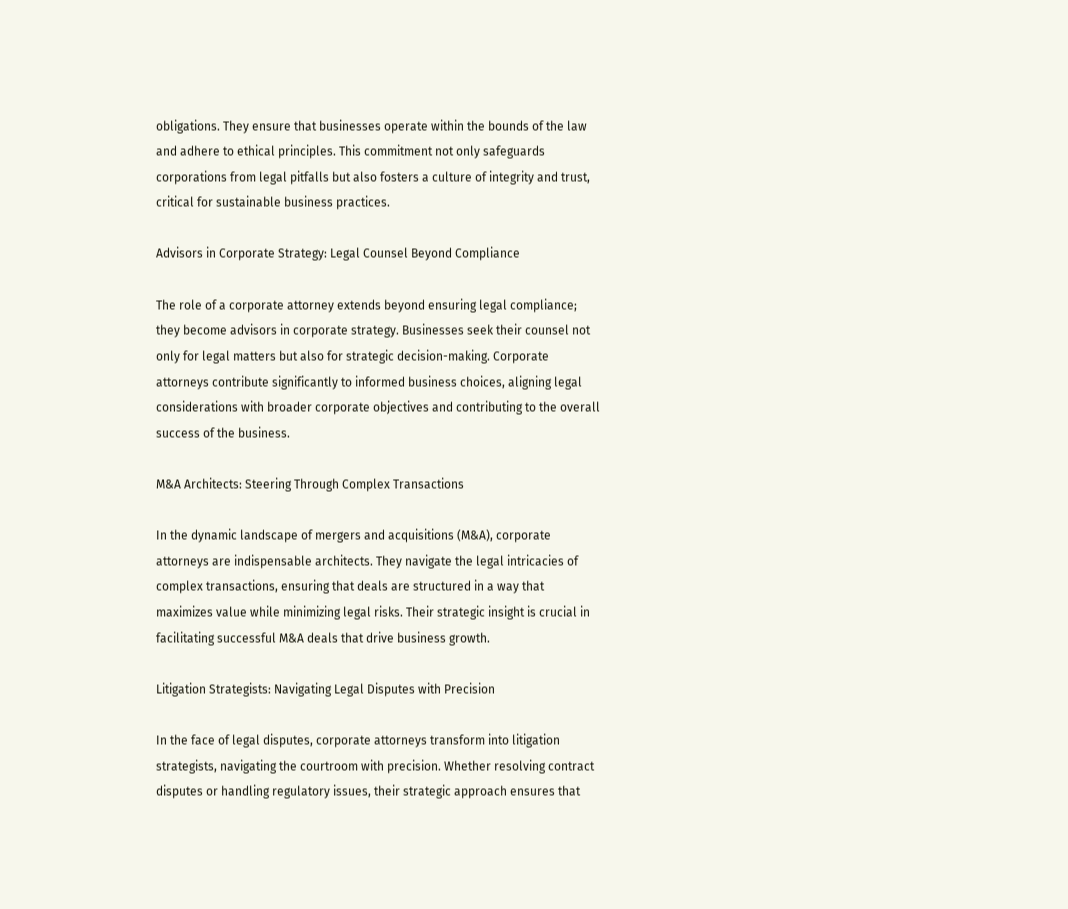obligations. They ensure that businesses operate within the bounds of the law and adhere to ethical principles. This commitment not only safeguards corporations from legal pitfalls but also fosters a culture of integrity and trust, critical for sustainable business practices.

Advisors in Corporate Strategy: Legal Counsel Beyond Compliance

The role of a corporate attorney extends beyond ensuring legal compliance; they become advisors in corporate strategy. Businesses seek their counsel not only for legal matters but also for strategic decision-making. Corporate attorneys contribute significantly to informed business choices, aligning legal considerations with broader corporate objectives and contributing to the overall success of the business.

M&A Architects: Steering Through Complex Transactions

In the dynamic landscape of mergers and acquisitions (M&A), corporate attorneys are indispensable architects. They navigate the legal intricacies of complex transactions, ensuring that deals are structured in a way that maximizes value while minimizing legal risks. Their strategic insight is crucial in facilitating successful M&A deals that drive business growth.

Litigation Strategists: Navigating Legal Disputes with Precision

In the face of legal disputes, corporate attorneys transform into litigation strategists, navigating the courtroom with precision. Whether resolving contract disputes or handling regulatory issues, their strategic approach ensures that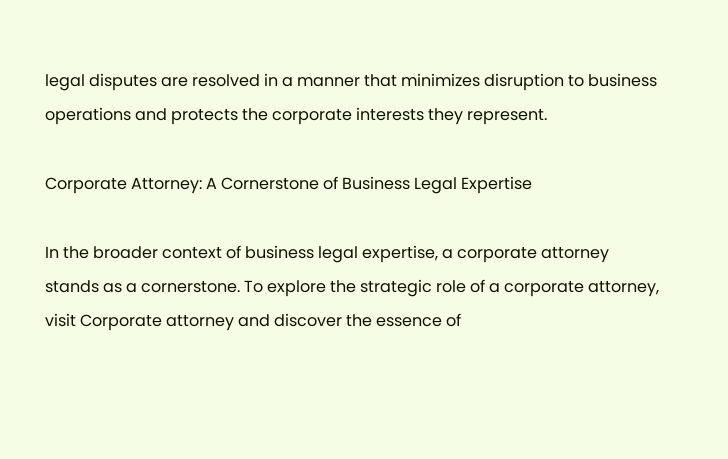legal disputes are resolved in a manner that minimizes disruption to business operations and protects the corporate interests they represent.

Corporate Attorney: A Cornerstone of Business Legal Expertise

In the broader context of business legal expertise, a corporate attorney stands as a cornerstone. To explore the strategic role of a corporate attorney, visit Corporate attorney and discover the essence of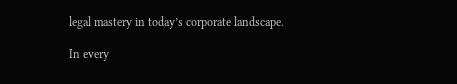legal mastery in today’s corporate landscape.

In every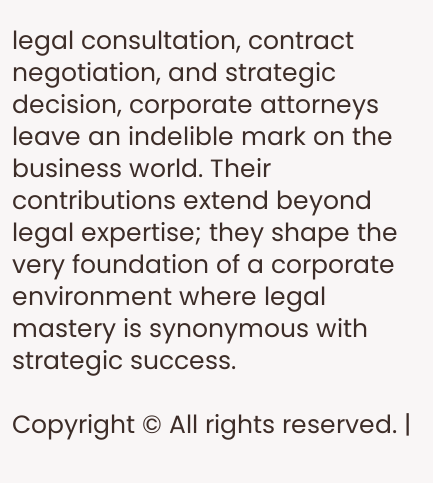legal consultation, contract negotiation, and strategic decision, corporate attorneys leave an indelible mark on the business world. Their contributions extend beyond legal expertise; they shape the very foundation of a corporate environment where legal mastery is synonymous with strategic success.

Copyright © All rights reserved. |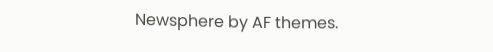Newsphere by AF themes.